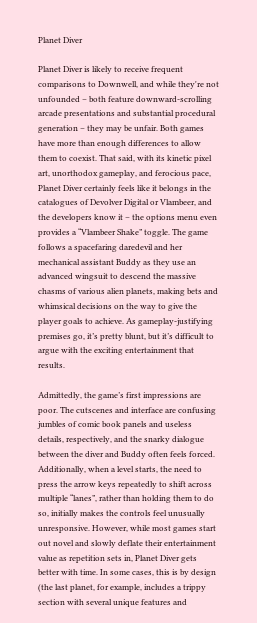Planet Diver

Planet Diver is likely to receive frequent comparisons to Downwell, and while they're not unfounded – both feature downward-scrolling arcade presentations and substantial procedural generation – they may be unfair. Both games have more than enough differences to allow them to coexist. That said, with its kinetic pixel art, unorthodox gameplay, and ferocious pace, Planet Diver certainly feels like it belongs in the catalogues of Devolver Digital or Vlambeer, and the developers know it – the options menu even provides a “Vlambeer Shake” toggle. The game follows a spacefaring daredevil and her mechanical assistant Buddy as they use an advanced wingsuit to descend the massive chasms of various alien planets, making bets and whimsical decisions on the way to give the player goals to achieve. As gameplay-justifying premises go, it’s pretty blunt, but it’s difficult to argue with the exciting entertainment that results.

Admittedly, the game’s first impressions are poor. The cutscenes and interface are confusing jumbles of comic book panels and useless details, respectively, and the snarky dialogue between the diver and Buddy often feels forced. Additionally, when a level starts, the need to press the arrow keys repeatedly to shift across multiple “lanes”, rather than holding them to do so, initially makes the controls feel unusually unresponsive. However, while most games start out novel and slowly deflate their entertainment value as repetition sets in, Planet Diver gets better with time. In some cases, this is by design (the last planet, for example, includes a trippy section with several unique features and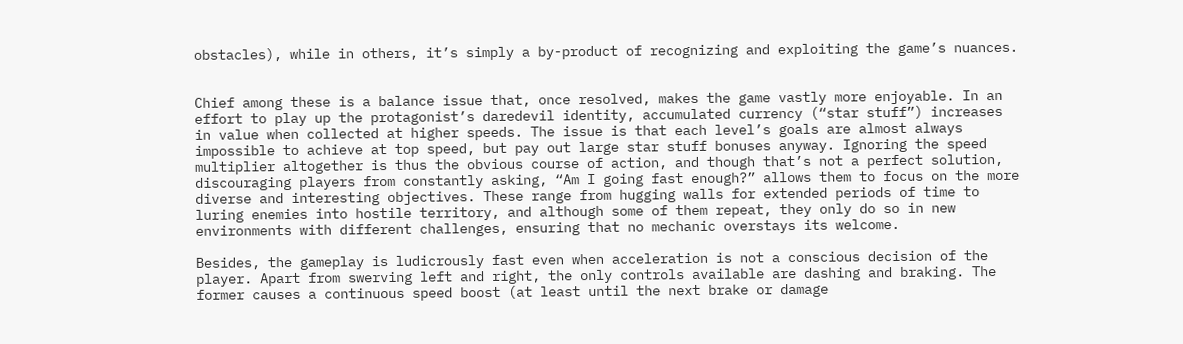obstacles), while in others, it’s simply a by-product of recognizing and exploiting the game’s nuances.


Chief among these is a balance issue that, once resolved, makes the game vastly more enjoyable. In an effort to play up the protagonist’s daredevil identity, accumulated currency (“star stuff”) increases in value when collected at higher speeds. The issue is that each level’s goals are almost always impossible to achieve at top speed, but pay out large star stuff bonuses anyway. Ignoring the speed multiplier altogether is thus the obvious course of action, and though that’s not a perfect solution, discouraging players from constantly asking, “Am I going fast enough?” allows them to focus on the more diverse and interesting objectives. These range from hugging walls for extended periods of time to luring enemies into hostile territory, and although some of them repeat, they only do so in new environments with different challenges, ensuring that no mechanic overstays its welcome.

Besides, the gameplay is ludicrously fast even when acceleration is not a conscious decision of the player. Apart from swerving left and right, the only controls available are dashing and braking. The former causes a continuous speed boost (at least until the next brake or damage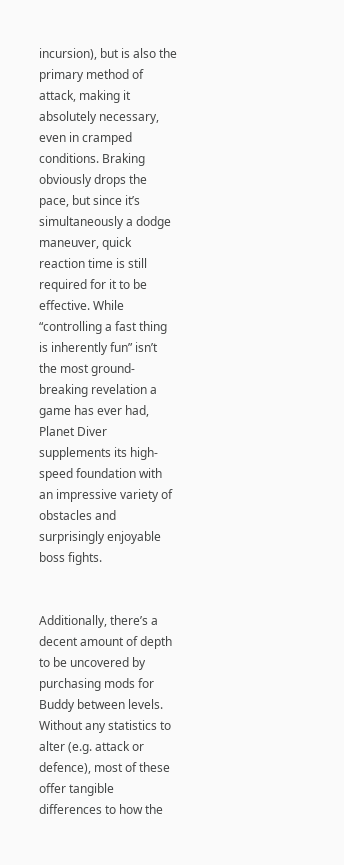incursion), but is also the primary method of attack, making it absolutely necessary, even in cramped conditions. Braking obviously drops the pace, but since it’s simultaneously a dodge maneuver, quick reaction time is still required for it to be effective. While “controlling a fast thing is inherently fun” isn’t the most ground-breaking revelation a game has ever had, Planet Diver supplements its high-speed foundation with an impressive variety of obstacles and surprisingly enjoyable boss fights.


Additionally, there’s a decent amount of depth to be uncovered by purchasing mods for Buddy between levels. Without any statistics to alter (e.g. attack or defence), most of these offer tangible differences to how the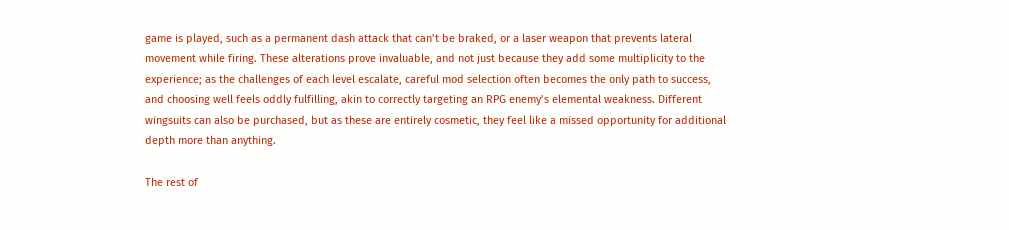game is played, such as a permanent dash attack that can’t be braked, or a laser weapon that prevents lateral movement while firing. These alterations prove invaluable, and not just because they add some multiplicity to the experience; as the challenges of each level escalate, careful mod selection often becomes the only path to success, and choosing well feels oddly fulfilling, akin to correctly targeting an RPG enemy’s elemental weakness. Different wingsuits can also be purchased, but as these are entirely cosmetic, they feel like a missed opportunity for additional depth more than anything.

The rest of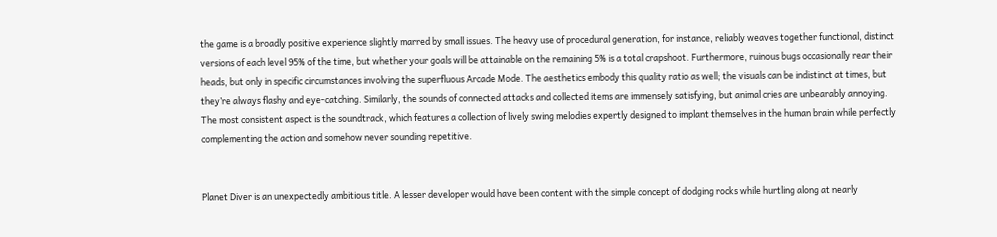the game is a broadly positive experience slightly marred by small issues. The heavy use of procedural generation, for instance, reliably weaves together functional, distinct versions of each level 95% of the time, but whether your goals will be attainable on the remaining 5% is a total crapshoot. Furthermore, ruinous bugs occasionally rear their heads, but only in specific circumstances involving the superfluous Arcade Mode. The aesthetics embody this quality ratio as well; the visuals can be indistinct at times, but they’re always flashy and eye-catching. Similarly, the sounds of connected attacks and collected items are immensely satisfying, but animal cries are unbearably annoying. The most consistent aspect is the soundtrack, which features a collection of lively swing melodies expertly designed to implant themselves in the human brain while perfectly complementing the action and somehow never sounding repetitive.


Planet Diver is an unexpectedly ambitious title. A lesser developer would have been content with the simple concept of dodging rocks while hurtling along at nearly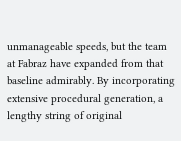unmanageable speeds, but the team at Fabraz have expanded from that baseline admirably. By incorporating extensive procedural generation, a lengthy string of original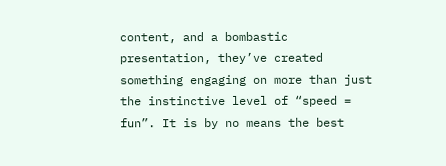content, and a bombastic presentation, they’ve created something engaging on more than just the instinctive level of “speed = fun”. It is by no means the best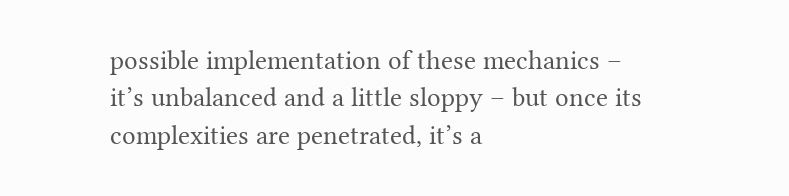possible implementation of these mechanics – it’s unbalanced and a little sloppy – but once its complexities are penetrated, it’s a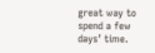great way to spend a few days’ time.